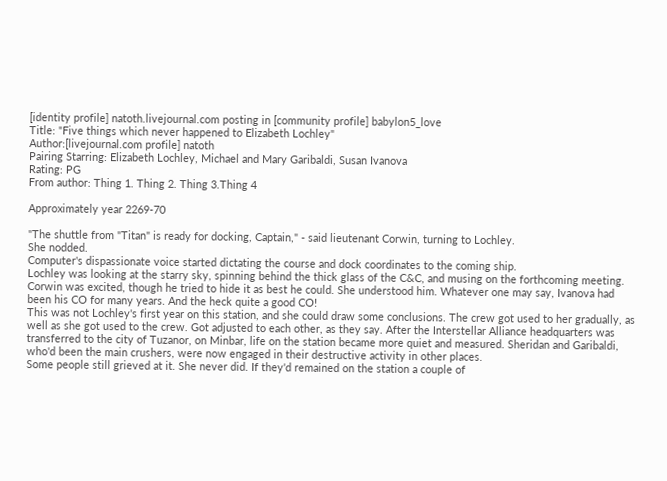[identity profile] natoth.livejournal.com posting in [community profile] babylon5_love
Title: "Five things which never happened to Elizabeth Lochley"
Author:[livejournal.com profile] natoth
Pairing Starring: Elizabeth Lochley, Michael and Mary Garibaldi, Susan Ivanova
Rating: PG
From author: Thing 1. Thing 2. Thing 3.Thing 4

Approximately year 2269-70

"The shuttle from "Titan" is ready for docking, Captain," - said lieutenant Corwin, turning to Lochley.
She nodded.
Computer's dispassionate voice started dictating the course and dock coordinates to the coming ship.
Lochley was looking at the starry sky, spinning behind the thick glass of the C&C, and musing on the forthcoming meeting.
Corwin was excited, though he tried to hide it as best he could. She understood him. Whatever one may say, Ivanova had been his CO for many years. And the heck quite a good CO!
This was not Lochley's first year on this station, and she could draw some conclusions. The crew got used to her gradually, as well as she got used to the crew. Got adjusted to each other, as they say. After the Interstellar Alliance headquarters was transferred to the city of Tuzanor, on Minbar, life on the station became more quiet and measured. Sheridan and Garibaldi, who'd been the main crushers, were now engaged in their destructive activity in other places.
Some people still grieved at it. She never did. If they'd remained on the station a couple of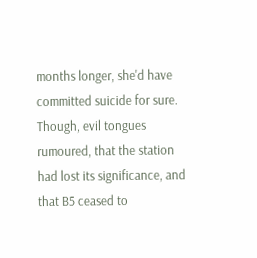months longer, she'd have committed suicide for sure.
Though, evil tongues rumoured, that the station had lost its significance, and that B5 ceased to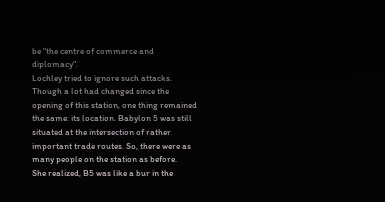be "the centre of commerce and diplomacy".
Lochley tried to ignore such attacks. Though a lot had changed since the opening of this station, one thing remained the same: its location. Babylon 5 was still situated at the intersection of rather important trade routes. So, there were as many people on the station as before.
She realized, B5 was like a bur in the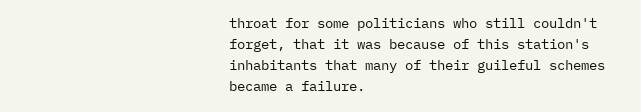throat for some politicians who still couldn't forget, that it was because of this station's inhabitants that many of their guileful schemes became a failure.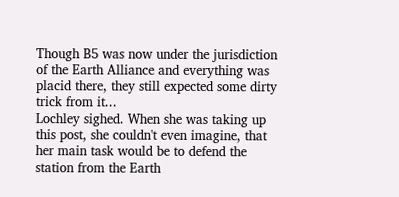Though B5 was now under the jurisdiction of the Earth Alliance and everything was placid there, they still expected some dirty trick from it...
Lochley sighed. When she was taking up this post, she couldn't even imagine, that her main task would be to defend the station from the Earth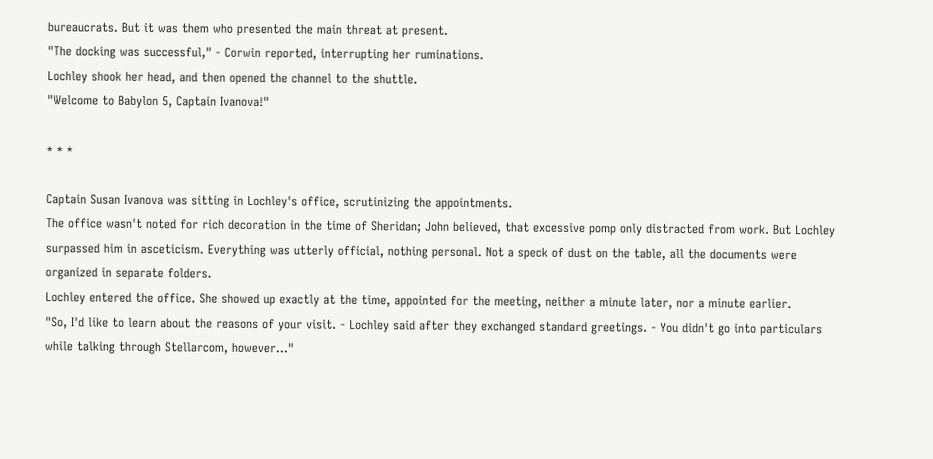bureaucrats. But it was them who presented the main threat at present.
"The docking was successful," - Corwin reported, interrupting her ruminations.
Lochley shook her head, and then opened the channel to the shuttle.
"Welcome to Babylon 5, Captain Ivanova!"

* * *

Captain Susan Ivanova was sitting in Lochley's office, scrutinizing the appointments.
The office wasn't noted for rich decoration in the time of Sheridan; John believed, that excessive pomp only distracted from work. But Lochley surpassed him in asceticism. Everything was utterly official, nothing personal. Not a speck of dust on the table, all the documents were organized in separate folders.
Lochley entered the office. She showed up exactly at the time, appointed for the meeting, neither a minute later, nor a minute earlier.
"So, I'd like to learn about the reasons of your visit. - Lochley said after they exchanged standard greetings. - You didn't go into particulars while talking through Stellarcom, however…"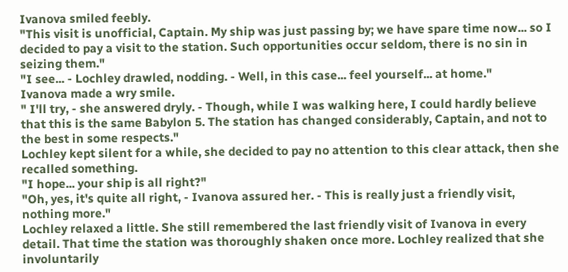Ivanova smiled feebly.
"This visit is unofficial, Captain. My ship was just passing by; we have spare time now... so I decided to pay a visit to the station. Such opportunities occur seldom, there is no sin in seizing them."
"I see... - Lochley drawled, nodding. - Well, in this case... feel yourself... at home."
Ivanova made a wry smile.
" I'll try, - she answered dryly. - Though, while I was walking here, I could hardly believe that this is the same Babylon 5. The station has changed considerably, Captain, and not to the best in some respects."
Lochley kept silent for a while, she decided to pay no attention to this clear attack, then she recalled something.
"I hope... your ship is all right?"
"Oh, yes, it's quite all right, - Ivanova assured her. - This is really just a friendly visit, nothing more."
Lochley relaxed a little. She still remembered the last friendly visit of Ivanova in every detail. That time the station was thoroughly shaken once more. Lochley realized that she involuntarily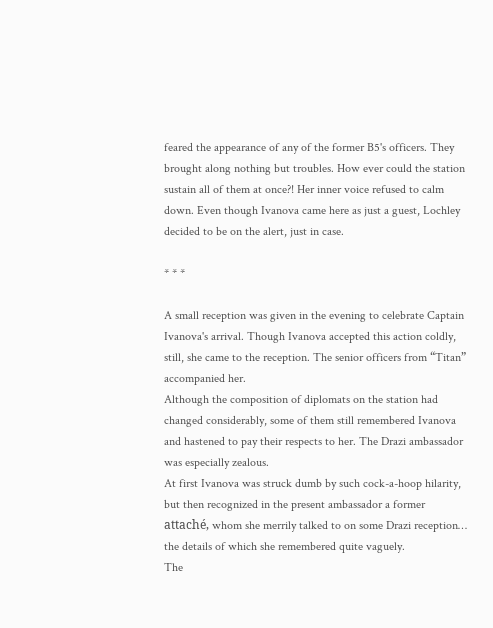feared the appearance of any of the former B5's officers. They brought along nothing but troubles. How ever could the station sustain all of them at once?! Her inner voice refused to calm down. Even though Ivanova came here as just a guest, Lochley decided to be on the alert, just in case.

* * *

A small reception was given in the evening to celebrate Captain Ivanova's arrival. Though Ivanova accepted this action coldly, still, she came to the reception. The senior officers from “Titan” accompanied her.
Although the composition of diplomats on the station had changed considerably, some of them still remembered Ivanova and hastened to pay their respects to her. The Drazi ambassador was especially zealous.
At first Ivanova was struck dumb by such cock-a-hoop hilarity, but then recognized in the present ambassador a former attaché, whom she merrily talked to on some Drazi reception… the details of which she remembered quite vaguely.
The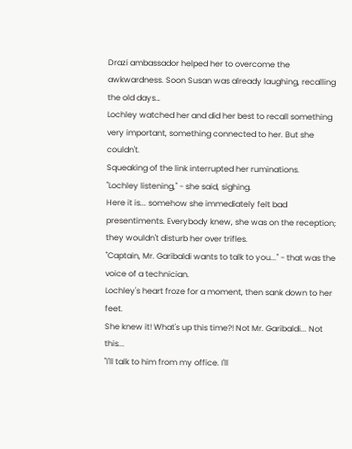Drazi ambassador helped her to overcome the awkwardness. Soon Susan was already laughing, recalling the old days…
Lochley watched her and did her best to recall something very important, something connected to her. But she couldn't.
Squeaking of the link interrupted her ruminations.
"Lochley listening," - she said, sighing.
Here it is... somehow she immediately felt bad presentiments. Everybody knew, she was on the reception; they wouldn't disturb her over trifles.
"Captain, Mr. Garibaldi wants to talk to you..." - that was the voice of a technician.
Lochley's heart froze for a moment, then sank down to her feet.
She knew it! What's up this time?! Not Mr. Garibaldi... Not this...
"I'll talk to him from my office. I'll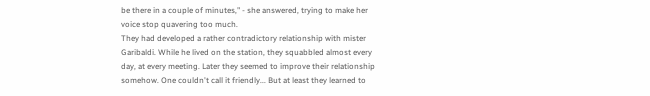be there in a couple of minutes," - she answered, trying to make her voice stop quavering too much.
They had developed a rather contradictory relationship with mister Garibaldi. While he lived on the station, they squabbled almost every day, at every meeting. Later they seemed to improve their relationship somehow. One couldn't call it friendly... But at least they learned to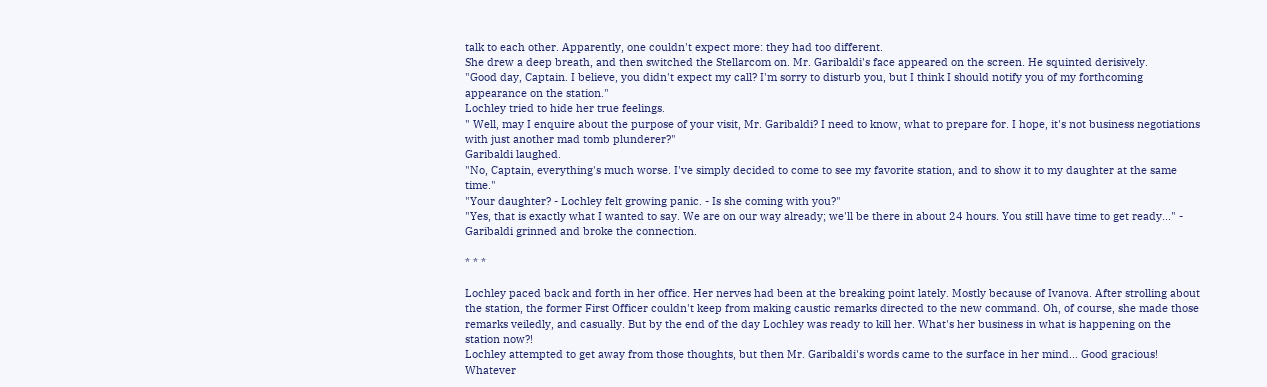talk to each other. Apparently, one couldn't expect more: they had too different.
She drew a deep breath, and then switched the Stellarcom on. Mr. Garibaldi's face appeared on the screen. He squinted derisively.
"Good day, Captain. I believe, you didn't expect my call? I'm sorry to disturb you, but I think I should notify you of my forthcoming appearance on the station."
Lochley tried to hide her true feelings.
" Well, may I enquire about the purpose of your visit, Mr. Garibaldi? I need to know, what to prepare for. I hope, it's not business negotiations with just another mad tomb plunderer?"
Garibaldi laughed.
"No, Captain, everything's much worse. I've simply decided to come to see my favorite station, and to show it to my daughter at the same time."
"Your daughter? - Lochley felt growing panic. - Is she coming with you?"
"Yes, that is exactly what I wanted to say. We are on our way already; we'll be there in about 24 hours. You still have time to get ready..." - Garibaldi grinned and broke the connection.

* * *

Lochley paced back and forth in her office. Her nerves had been at the breaking point lately. Mostly because of Ivanova. After strolling about the station, the former First Officer couldn't keep from making caustic remarks directed to the new command. Oh, of course, she made those remarks veiledly, and casually. But by the end of the day Lochley was ready to kill her. What's her business in what is happening on the station now?!
Lochley attempted to get away from those thoughts, but then Mr. Garibaldi's words came to the surface in her mind... Good gracious! Whatever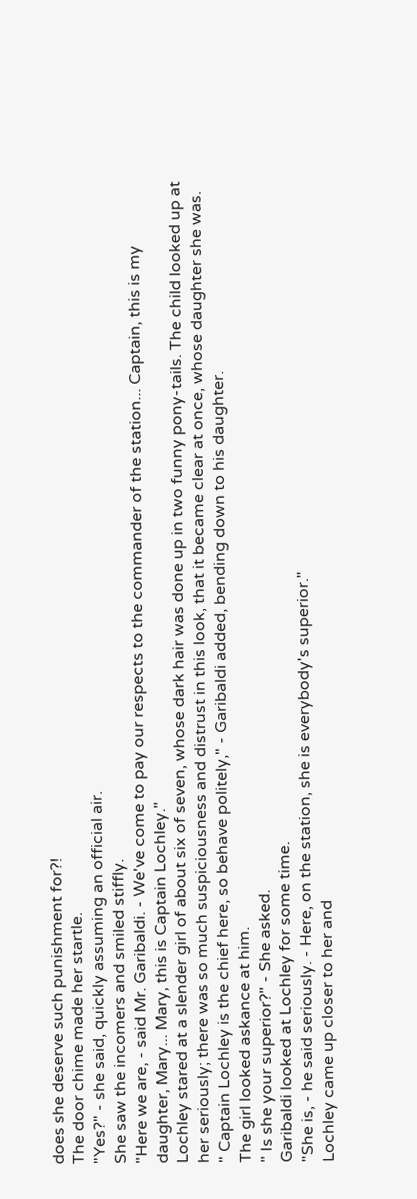does she deserve such punishment for?!
The door chime made her startle.
"Yes?" - she said, quickly assuming an official air.
She saw the incomers and smiled stiffly.
"Here we are, - said Mr. Garibaldi. - We've come to pay our respects to the commander of the station... Captain, this is my daughter, Mary... Mary, this is Captain Lochley."
Lochley stared at a slender girl of about six of seven, whose dark hair was done up in two funny pony-tails. The child looked up at her seriously; there was so much suspiciousness and distrust in this look, that it became clear at once, whose daughter she was.
" Captain Lochley is the chief here, so behave politely," - Garibaldi added, bending down to his daughter.
The girl looked askance at him.
" Is she your superior?" - She asked.
Garibaldi looked at Lochley for some time.
"She is, - he said seriously. - Here, on the station, she is everybody's superior."
Lochley came up closer to her and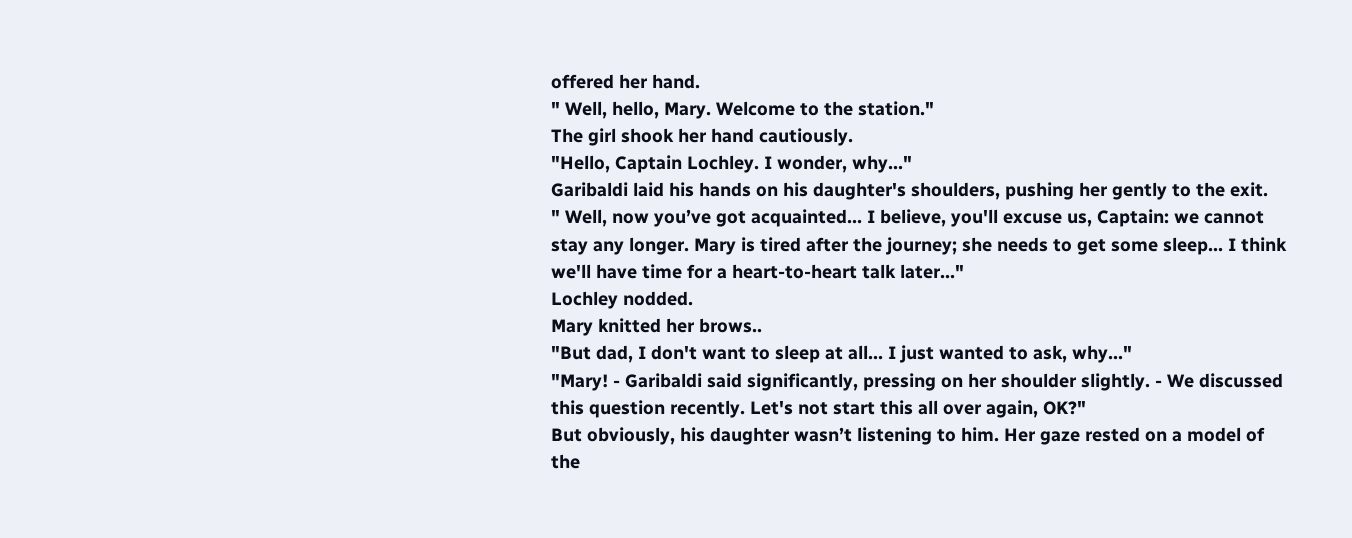offered her hand.
" Well, hello, Mary. Welcome to the station."
The girl shook her hand cautiously.
"Hello, Captain Lochley. I wonder, why..."
Garibaldi laid his hands on his daughter's shoulders, pushing her gently to the exit.
" Well, now you’ve got acquainted… I believe, you'll excuse us, Captain: we cannot stay any longer. Mary is tired after the journey; she needs to get some sleep... I think we'll have time for a heart-to-heart talk later..."
Lochley nodded.
Mary knitted her brows..
"But dad, I don't want to sleep at all... I just wanted to ask, why..."
"Mary! - Garibaldi said significantly, pressing on her shoulder slightly. - We discussed this question recently. Let's not start this all over again, OK?"
But obviously, his daughter wasn’t listening to him. Her gaze rested on a model of the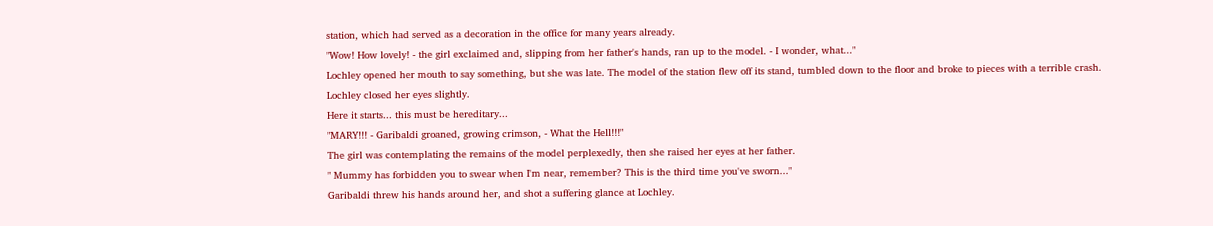station, which had served as a decoration in the office for many years already.
"Wow! How lovely! - the girl exclaimed and, slipping from her father's hands, ran up to the model. - I wonder, what..."
Lochley opened her mouth to say something, but she was late. The model of the station flew off its stand, tumbled down to the floor and broke to pieces with a terrible crash.
Lochley closed her eyes slightly.
Here it starts... this must be hereditary...
"MARY!!! - Garibaldi groaned, growing crimson, - What the Hell!!!"
The girl was contemplating the remains of the model perplexedly, then she raised her eyes at her father.
" Mummy has forbidden you to swear when I'm near, remember? This is the third time you've sworn..."
Garibaldi threw his hands around her, and shot a suffering glance at Lochley.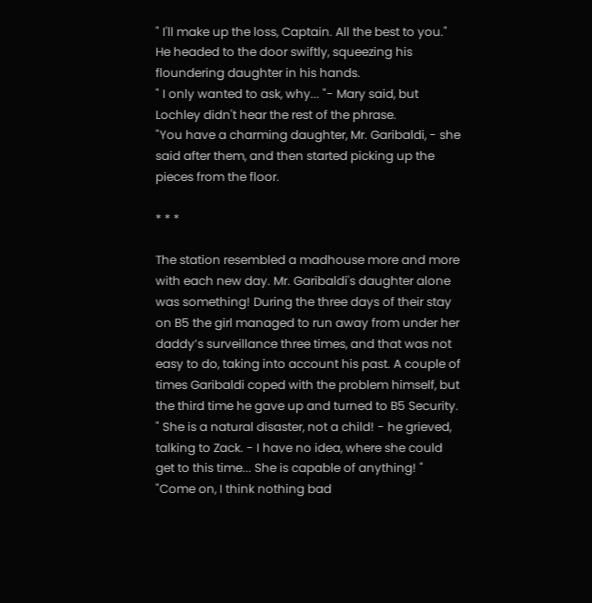" I'll make up the loss, Captain. All the best to you."
He headed to the door swiftly, squeezing his floundering daughter in his hands.
" I only wanted to ask, why... "- Mary said, but Lochley didn't hear the rest of the phrase.
"You have a charming daughter, Mr. Garibaldi, - she said after them, and then started picking up the pieces from the floor.

* * *

The station resembled a madhouse more and more with each new day. Mr. Garibaldi's daughter alone was something! During the three days of their stay on B5 the girl managed to run away from under her daddy’s surveillance three times, and that was not easy to do, taking into account his past. A couple of times Garibaldi coped with the problem himself, but the third time he gave up and turned to B5 Security.
" She is a natural disaster, not a child! - he grieved, talking to Zack. - I have no idea, where she could get to this time... She is capable of anything! "
"Come on, I think nothing bad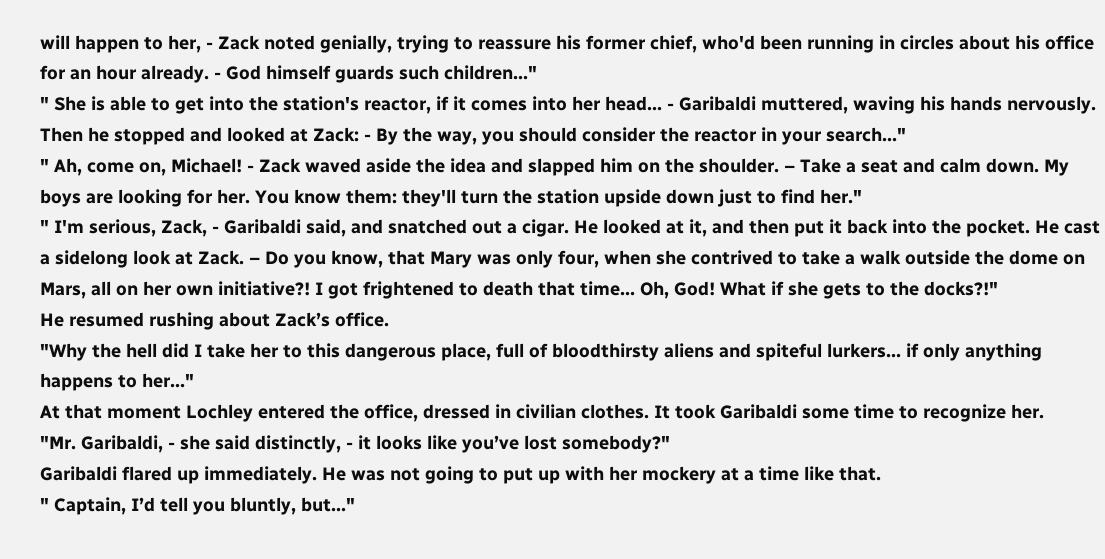will happen to her, - Zack noted genially, trying to reassure his former chief, who'd been running in circles about his office for an hour already. - God himself guards such children..."
" She is able to get into the station's reactor, if it comes into her head... - Garibaldi muttered, waving his hands nervously. Then he stopped and looked at Zack: - By the way, you should consider the reactor in your search..."
" Ah, come on, Michael! - Zack waved aside the idea and slapped him on the shoulder. – Take a seat and calm down. My boys are looking for her. You know them: they'll turn the station upside down just to find her."
" I'm serious, Zack, - Garibaldi said, and snatched out a cigar. He looked at it, and then put it back into the pocket. He cast a sidelong look at Zack. – Do you know, that Mary was only four, when she contrived to take a walk outside the dome on Mars, all on her own initiative?! I got frightened to death that time… Oh, God! What if she gets to the docks?!"
He resumed rushing about Zack’s office.
"Why the hell did I take her to this dangerous place, full of bloodthirsty aliens and spiteful lurkers… if only anything happens to her…"
At that moment Lochley entered the office, dressed in civilian clothes. It took Garibaldi some time to recognize her.
"Mr. Garibaldi, - she said distinctly, - it looks like you’ve lost somebody?"
Garibaldi flared up immediately. He was not going to put up with her mockery at a time like that.
" Captain, I’d tell you bluntly, but…"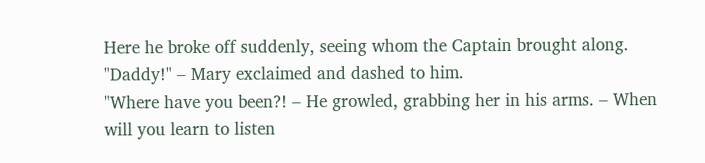Here he broke off suddenly, seeing whom the Captain brought along.
"Daddy!" – Mary exclaimed and dashed to him.
"Where have you been?! – He growled, grabbing her in his arms. – When will you learn to listen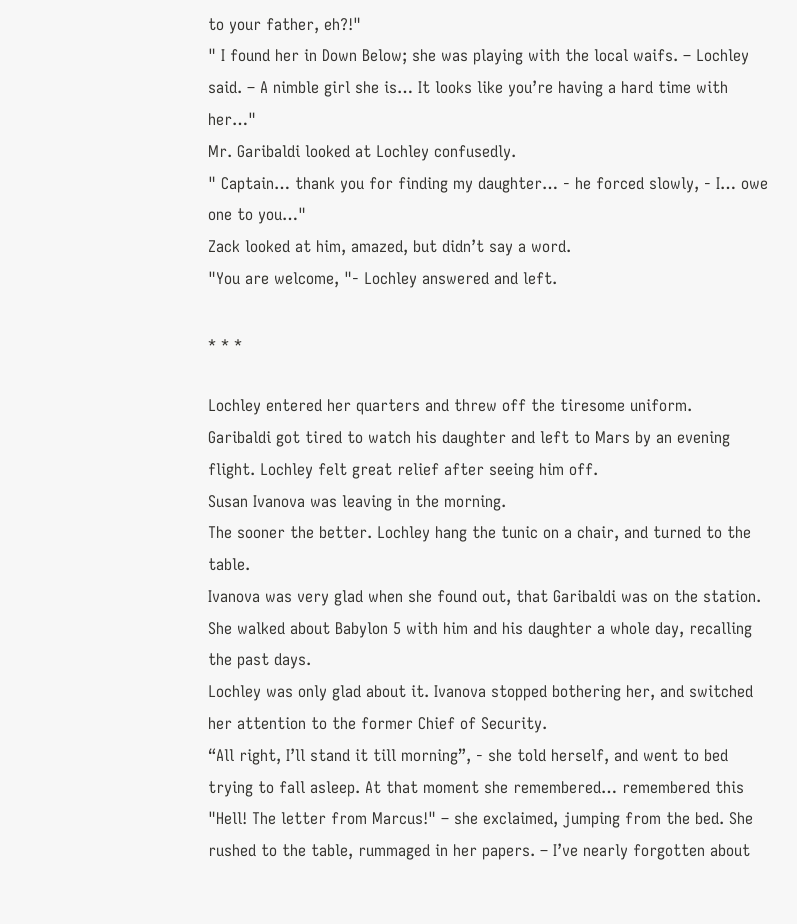to your father, eh?!"
" I found her in Down Below; she was playing with the local waifs. – Lochley said. – A nimble girl she is… It looks like you’re having a hard time with her…"
Mr. Garibaldi looked at Lochley confusedly.
" Captain… thank you for finding my daughter… - he forced slowly, - I… owe one to you…"
Zack looked at him, amazed, but didn’t say a word.
"You are welcome, "- Lochley answered and left.

* * *

Lochley entered her quarters and threw off the tiresome uniform.
Garibaldi got tired to watch his daughter and left to Mars by an evening flight. Lochley felt great relief after seeing him off.
Susan Ivanova was leaving in the morning.
The sooner the better. Lochley hang the tunic on a chair, and turned to the table.
Ivanova was very glad when she found out, that Garibaldi was on the station. She walked about Babylon 5 with him and his daughter a whole day, recalling the past days.
Lochley was only glad about it. Ivanova stopped bothering her, and switched her attention to the former Chief of Security.
“All right, I’ll stand it till morning”, - she told herself, and went to bed trying to fall asleep. At that moment she remembered… remembered this
"Hell! The letter from Marcus!" – she exclaimed, jumping from the bed. She rushed to the table, rummaged in her papers. – I’ve nearly forgotten about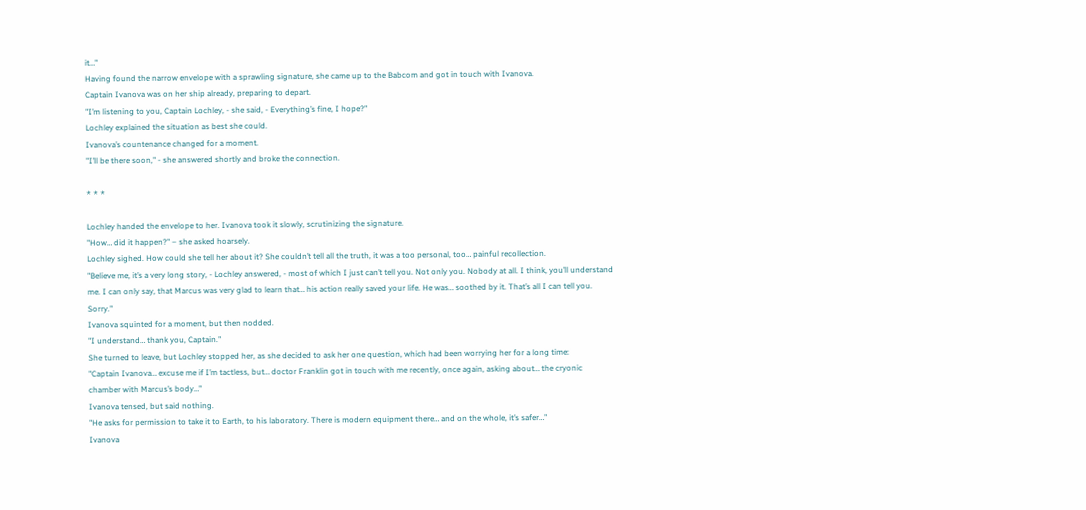it…"
Having found the narrow envelope with a sprawling signature, she came up to the Babcom and got in touch with Ivanova.
Captain Ivanova was on her ship already, preparing to depart.
"I’m listening to you, Captain Lochley, - she said, - Everything’s fine, I hope?"
Lochley explained the situation as best she could.
Ivanova’s countenance changed for a moment.
"I’ll be there soon," - she answered shortly and broke the connection.

* * *

Lochley handed the envelope to her. Ivanova took it slowly, scrutinizing the signature.
"How… did it happen?" – she asked hoarsely.
Lochley sighed. How could she tell her about it? She couldn’t tell all the truth, it was a too personal, too… painful recollection.
"Believe me, it’s a very long story, - Lochley answered, - most of which I just can’t tell you. Not only you. Nobody at all. I think, you’ll understand me. I can only say, that Marcus was very glad to learn that… his action really saved your life. He was… soothed by it. That’s all I can tell you. Sorry."
Ivanova squinted for a moment, but then nodded.
"I understand… thank you, Captain."
She turned to leave, but Lochley stopped her, as she decided to ask her one question, which had been worrying her for a long time:
"Captain Ivanova… excuse me if I’m tactless, but… doctor Franklin got in touch with me recently, once again, asking about… the cryonic chamber with Marcus’s body…"
Ivanova tensed, but said nothing.
"He asks for permission to take it to Earth, to his laboratory. There is modern equipment there… and on the whole, it’s safer…"
Ivanova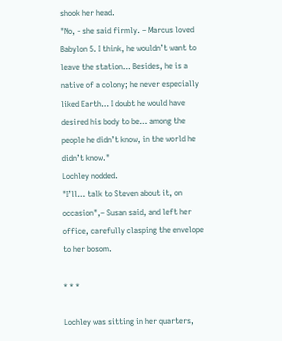shook her head.
"No, - she said firmly. – Marcus loved Babylon 5. I think, he wouldn’t want to leave the station… Besides, he is a native of a colony; he never especially liked Earth… I doubt he would have desired his body to be… among the people he didn’t know, in the world he didn’t know."
Lochley nodded.
"I’ll… talk to Steven about it, on occasion",– Susan said, and left her office, carefully clasping the envelope to her bosom.

* * *

Lochley was sitting in her quarters,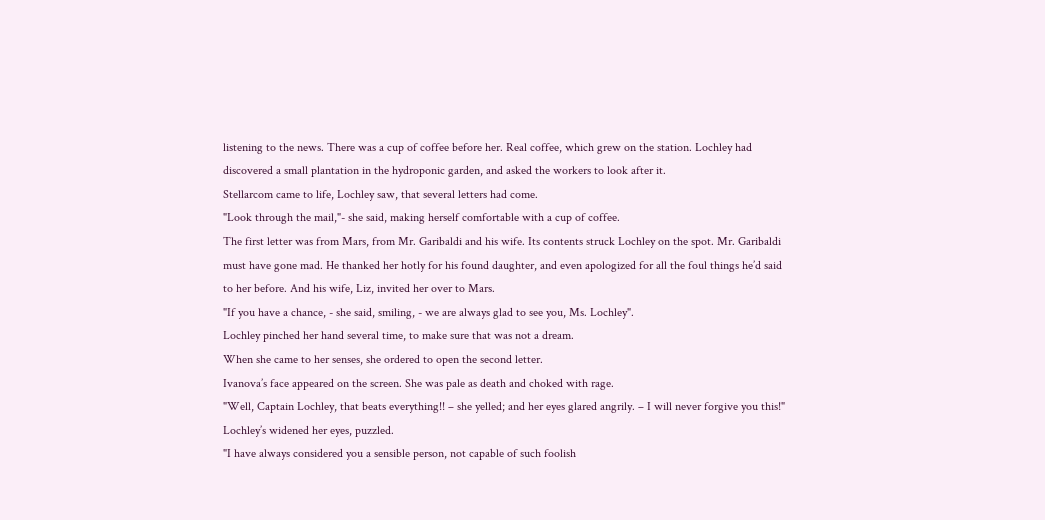listening to the news. There was a cup of coffee before her. Real coffee, which grew on the station. Lochley had discovered a small plantation in the hydroponic garden, and asked the workers to look after it.
Stellarcom came to life, Lochley saw, that several letters had come.
"Look through the mail,"- she said, making herself comfortable with a cup of coffee.
The first letter was from Mars, from Mr. Garibaldi and his wife. Its contents struck Lochley on the spot. Mr. Garibaldi must have gone mad. He thanked her hotly for his found daughter, and even apologized for all the foul things he’d said to her before. And his wife, Liz, invited her over to Mars.
"If you have a chance, - she said, smiling, - we are always glad to see you, Ms. Lochley".
Lochley pinched her hand several time, to make sure that was not a dream.
When she came to her senses, she ordered to open the second letter.
Ivanova’s face appeared on the screen. She was pale as death and choked with rage.
"Well, Captain Lochley, that beats everything!! – she yelled; and her eyes glared angrily. – I will never forgive you this!"
Lochley’s widened her eyes, puzzled.
"I have always considered you a sensible person, not capable of such foolish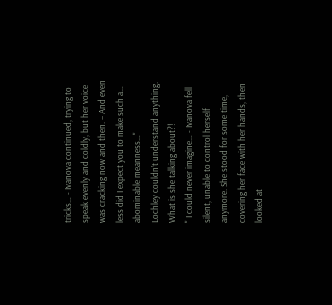tricks… - Ivanova continued, trying to speak evenly and coldly, but her voice was cracking now and then. – And even less did I expect you to make such a… abominable meanness…"
Lochley couldn’t understand anything. What is she talking about?!
" I could never imagine… - Ivanova fell silent, unable to control herself anymore. She stood for some time, covering her face with her hands, then looked at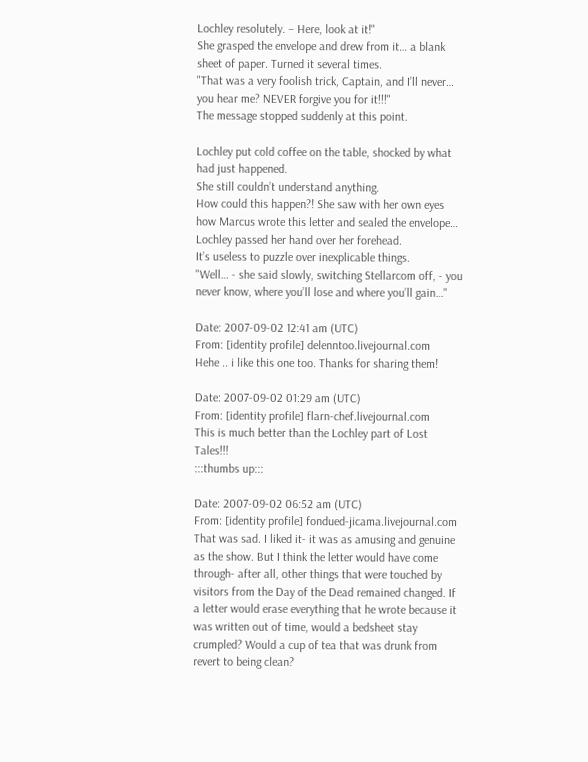Lochley resolutely. – Here, look at it!"
She grasped the envelope and drew from it… a blank sheet of paper. Turned it several times.
"That was a very foolish trick, Captain, and I’ll never… you hear me? NEVER forgive you for it!!!"
The message stopped suddenly at this point.

Lochley put cold coffee on the table, shocked by what had just happened.
She still couldn’t understand anything.
How could this happen?! She saw with her own eyes how Marcus wrote this letter and sealed the envelope…
Lochley passed her hand over her forehead.
It’s useless to puzzle over inexplicable things.
"Well… - she said slowly, switching Stellarcom off, - you never know, where you’ll lose and where you’ll gain…"

Date: 2007-09-02 12:41 am (UTC)
From: [identity profile] delenntoo.livejournal.com
Hehe .. i like this one too. Thanks for sharing them!

Date: 2007-09-02 01:29 am (UTC)
From: [identity profile] flarn-chef.livejournal.com
This is much better than the Lochley part of Lost Tales!!!
:::thumbs up:::

Date: 2007-09-02 06:52 am (UTC)
From: [identity profile] fondued-jicama.livejournal.com
That was sad. I liked it- it was as amusing and genuine as the show. But I think the letter would have come through- after all, other things that were touched by visitors from the Day of the Dead remained changed. If a letter would erase everything that he wrote because it was written out of time, would a bedsheet stay crumpled? Would a cup of tea that was drunk from revert to being clean?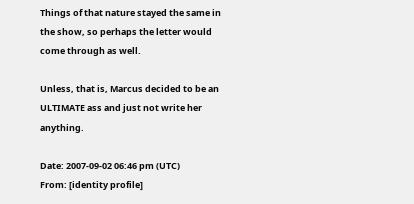Things of that nature stayed the same in the show, so perhaps the letter would come through as well.

Unless, that is, Marcus decided to be an ULTIMATE ass and just not write her anything.

Date: 2007-09-02 06:46 pm (UTC)
From: [identity profile]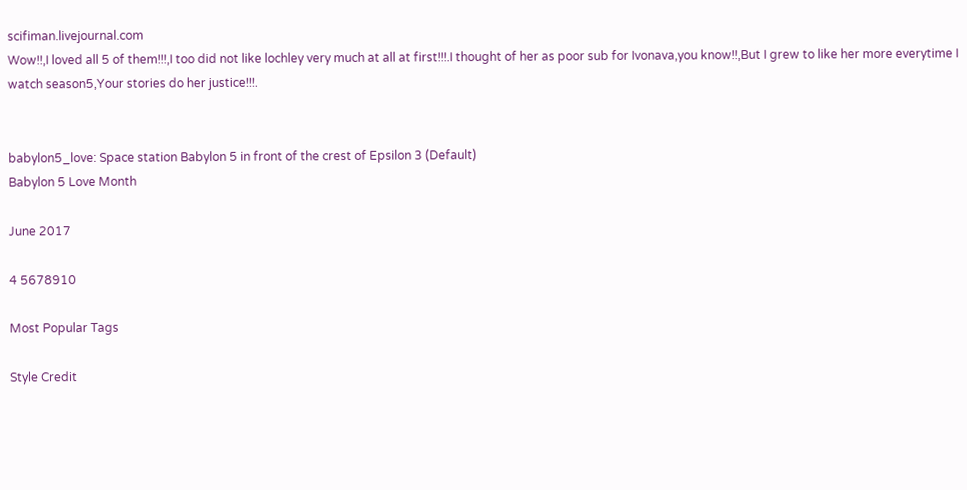scifiman.livejournal.com
Wow!!,I loved all 5 of them!!!,I too did not like lochley very much at all at first!!!.I thought of her as poor sub for Ivonava,you know!!,But I grew to like her more everytime I watch season5,Your stories do her justice!!!.


babylon5_love: Space station Babylon 5 in front of the crest of Epsilon 3 (Default)
Babylon 5 Love Month

June 2017

4 5678910

Most Popular Tags

Style Credit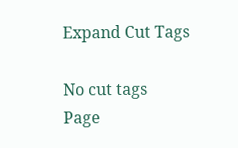Expand Cut Tags

No cut tags
Page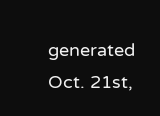generated Oct. 21st,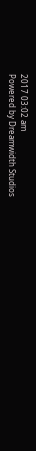2017 03:02 am
Powered by Dreamwidth Studios